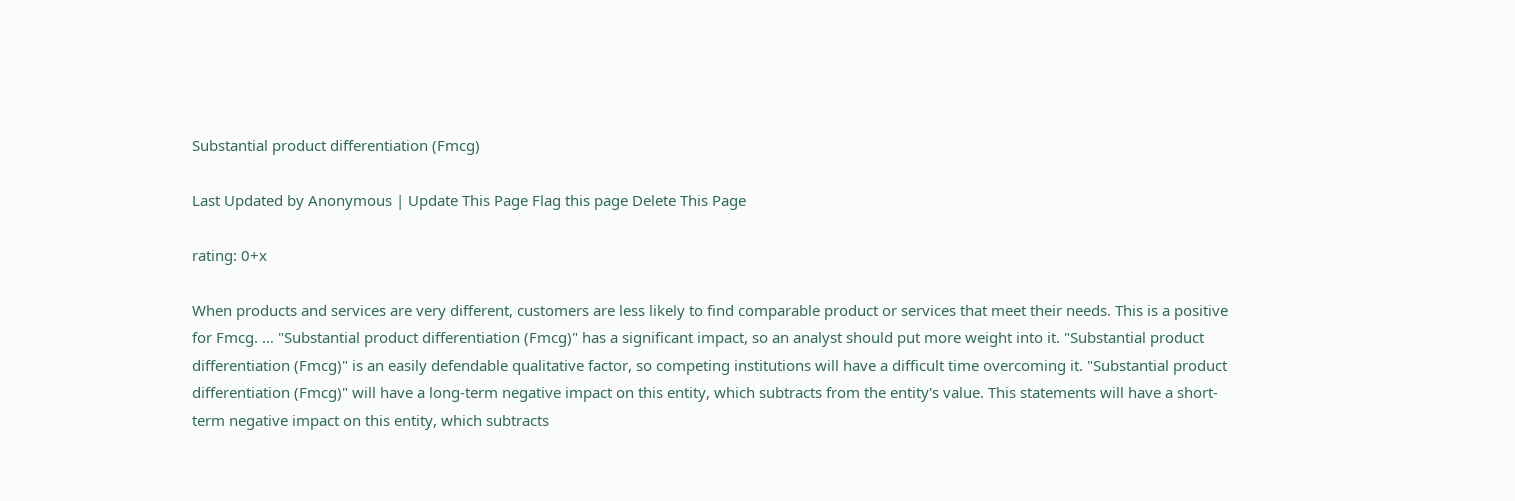Substantial product differentiation (Fmcg)

Last Updated by Anonymous | Update This Page Flag this page Delete This Page

rating: 0+x

When products and services are very different, customers are less likely to find comparable product or services that meet their needs. This is a positive for Fmcg. … "Substantial product differentiation (Fmcg)" has a significant impact, so an analyst should put more weight into it. "Substantial product differentiation (Fmcg)" is an easily defendable qualitative factor, so competing institutions will have a difficult time overcoming it. "Substantial product differentiation (Fmcg)" will have a long-term negative impact on this entity, which subtracts from the entity's value. This statements will have a short-term negative impact on this entity, which subtracts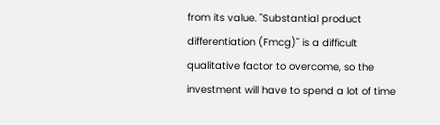from its value. "Substantial product differentiation (Fmcg)" is a difficult qualitative factor to overcome, so the investment will have to spend a lot of time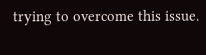trying to overcome this issue.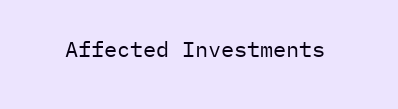Affected Investments